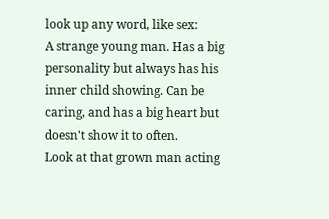look up any word, like sex:
A strange young man. Has a big personality but always has his inner child showing. Can be caring, and has a big heart but doesn't show it to often.
Look at that grown man acting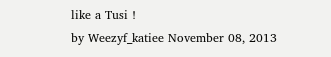like a Tusi !
by Weezyf_katiee November 08, 2013